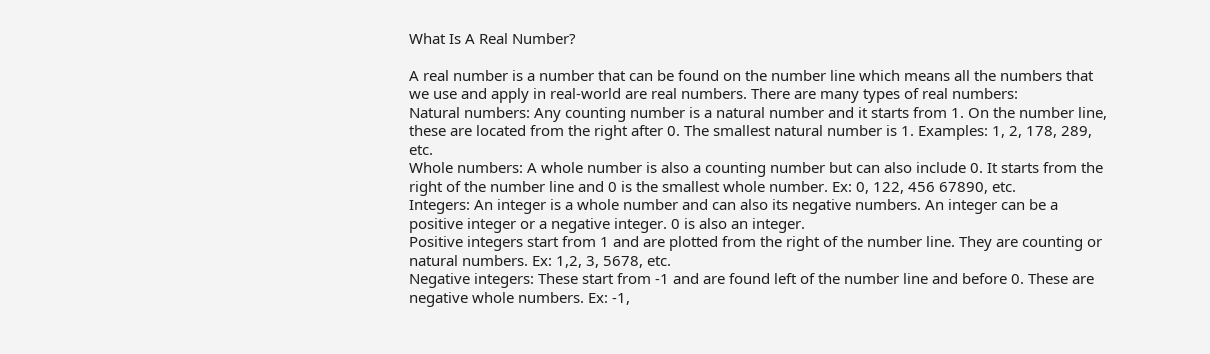What Is A Real Number?

A real number is a number that can be found on the number line which means all the numbers that we use and apply in real-world are real numbers. There are many types of real numbers:
Natural numbers: Any counting number is a natural number and it starts from 1. On the number line, these are located from the right after 0. The smallest natural number is 1. Examples: 1, 2, 178, 289, etc.
Whole numbers: A whole number is also a counting number but can also include 0. It starts from the right of the number line and 0 is the smallest whole number. Ex: 0, 122, 456 67890, etc.
Integers: An integer is a whole number and can also its negative numbers. An integer can be a positive integer or a negative integer. 0 is also an integer.
Positive integers start from 1 and are plotted from the right of the number line. They are counting or natural numbers. Ex: 1,2, 3, 5678, etc.
Negative integers: These start from -1 and are found left of the number line and before 0. These are negative whole numbers. Ex: -1,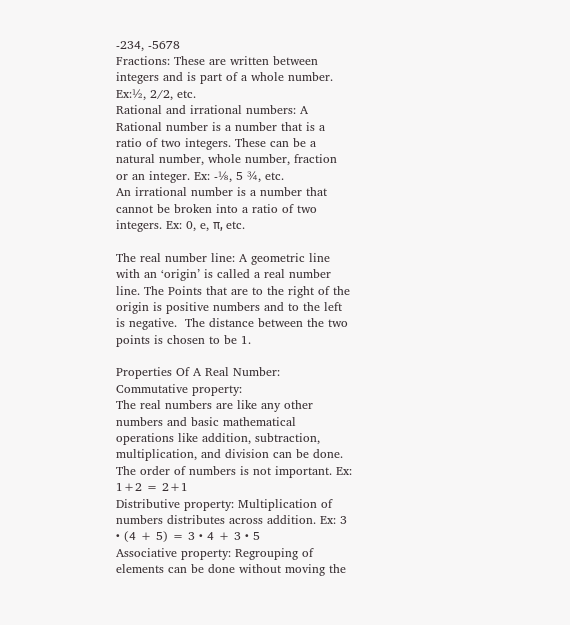-234, -5678
Fractions: These are written between integers and is part of a whole number. Ex:½, 2/2, etc.
Rational and irrational numbers: A Rational number is a number that is a ratio of two integers. These can be a natural number, whole number, fraction or an integer. Ex: -⅛, 5 ¾, etc.
An irrational number is a number that cannot be broken into a ratio of two integers. Ex: 0, e, π, etc.

The real number line: A geometric line with an ‘origin’ is called a real number line. The Points that are to the right of the origin is positive numbers and to the left is negative.  The distance between the two points is chosen to be 1.

Properties Of A Real Number:
Commutative property:
The real numbers are like any other numbers and basic mathematical operations like addition, subtraction, multiplication, and division can be done. The order of numbers is not important. Ex: 1+2 = 2+1
Distributive property: Multiplication of numbers distributes across addition. Ex: 3 • (4 + 5) = 3 • 4 + 3 • 5
Associative property: Regrouping of elements can be done without moving the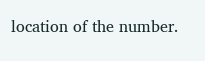location of the number.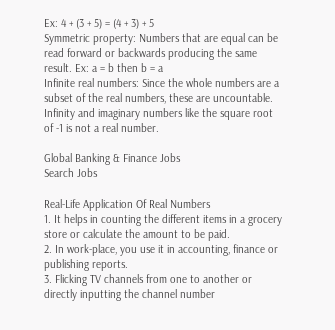Ex: 4 + (3 + 5) = (4 + 3) + 5
Symmetric property: Numbers that are equal can be read forward or backwards producing the same result. Ex: a = b then b = a
Infinite real numbers: Since the whole numbers are a subset of the real numbers, these are uncountable.
Infinity and imaginary numbers like the square root of -1 is not a real number.

Global Banking & Finance Jobs
Search Jobs

Real-Life Application Of Real Numbers
1. It helps in counting the different items in a grocery store or calculate the amount to be paid.
2. In work-place, you use it in accounting, finance or publishing reports.
3. Flicking TV channels from one to another or directly inputting the channel number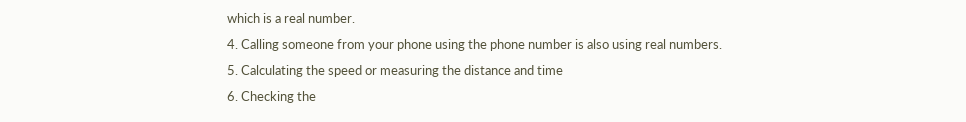which is a real number.
4. Calling someone from your phone using the phone number is also using real numbers.
5. Calculating the speed or measuring the distance and time
6. Checking the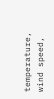temperature, wind speed,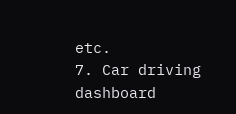etc.
7. Car driving dashboard